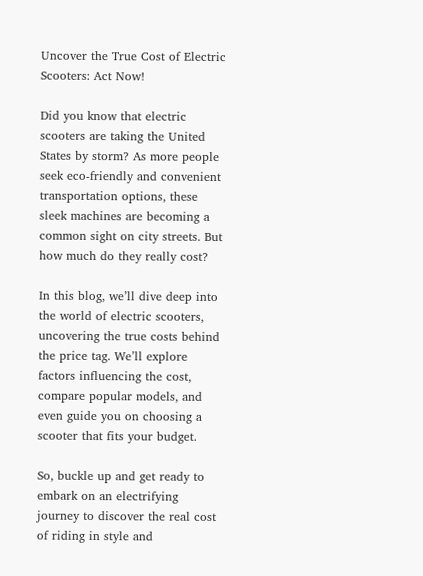Uncover the True Cost of Electric Scooters: Act Now!

Did you know that electric scooters are taking the United States by storm? As more people seek eco-friendly and convenient transportation options, these sleek machines are becoming a common sight on city streets. But how much do they really cost?

In this blog, we’ll dive deep into the world of electric scooters, uncovering the true costs behind the price tag. We’ll explore factors influencing the cost, compare popular models, and even guide you on choosing a scooter that fits your budget.

So, buckle up and get ready to embark on an electrifying journey to discover the real cost of riding in style and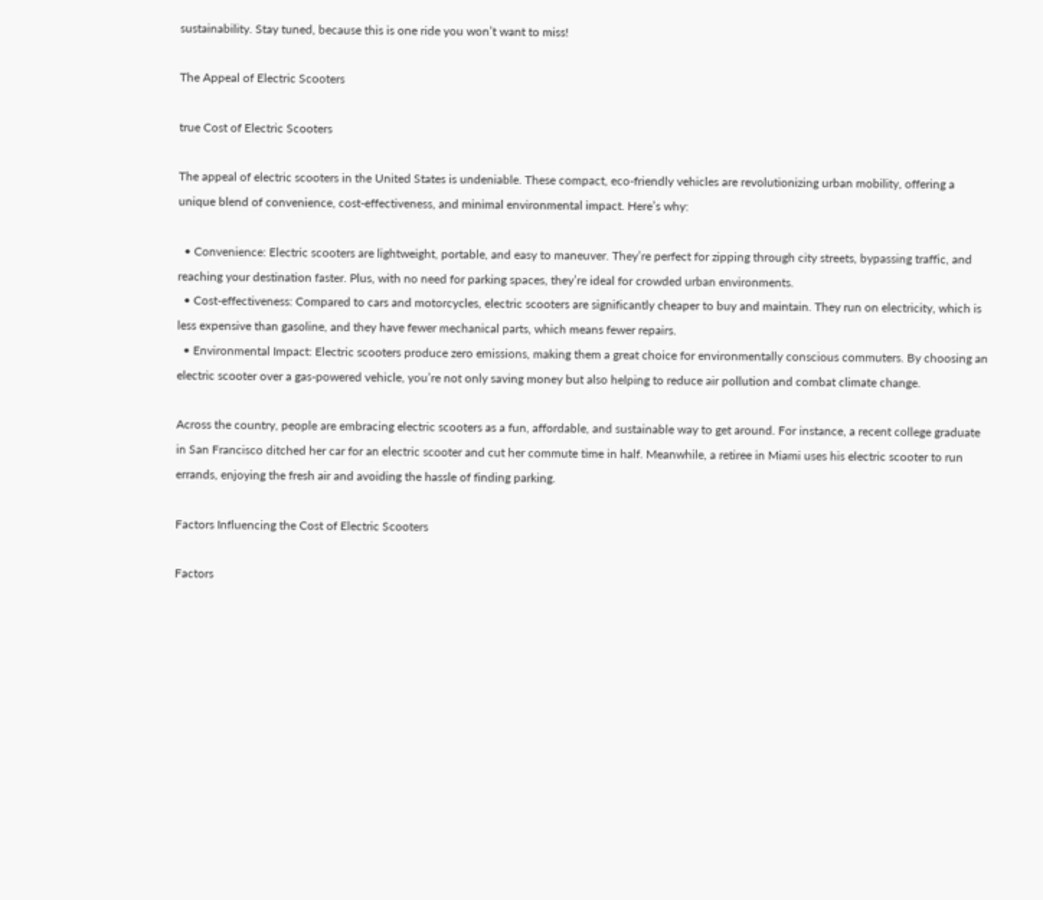sustainability. Stay tuned, because this is one ride you won’t want to miss!

The Appeal of Electric Scooters

true Cost of Electric Scooters

The appeal of electric scooters in the United States is undeniable. These compact, eco-friendly vehicles are revolutionizing urban mobility, offering a unique blend of convenience, cost-effectiveness, and minimal environmental impact. Here’s why:

  • Convenience: Electric scooters are lightweight, portable, and easy to maneuver. They’re perfect for zipping through city streets, bypassing traffic, and reaching your destination faster. Plus, with no need for parking spaces, they’re ideal for crowded urban environments.
  • Cost-effectiveness: Compared to cars and motorcycles, electric scooters are significantly cheaper to buy and maintain. They run on electricity, which is less expensive than gasoline, and they have fewer mechanical parts, which means fewer repairs.
  • Environmental Impact: Electric scooters produce zero emissions, making them a great choice for environmentally conscious commuters. By choosing an electric scooter over a gas-powered vehicle, you’re not only saving money but also helping to reduce air pollution and combat climate change.

Across the country, people are embracing electric scooters as a fun, affordable, and sustainable way to get around. For instance, a recent college graduate in San Francisco ditched her car for an electric scooter and cut her commute time in half. Meanwhile, a retiree in Miami uses his electric scooter to run errands, enjoying the fresh air and avoiding the hassle of finding parking.

Factors Influencing the Cost of Electric Scooters

Factors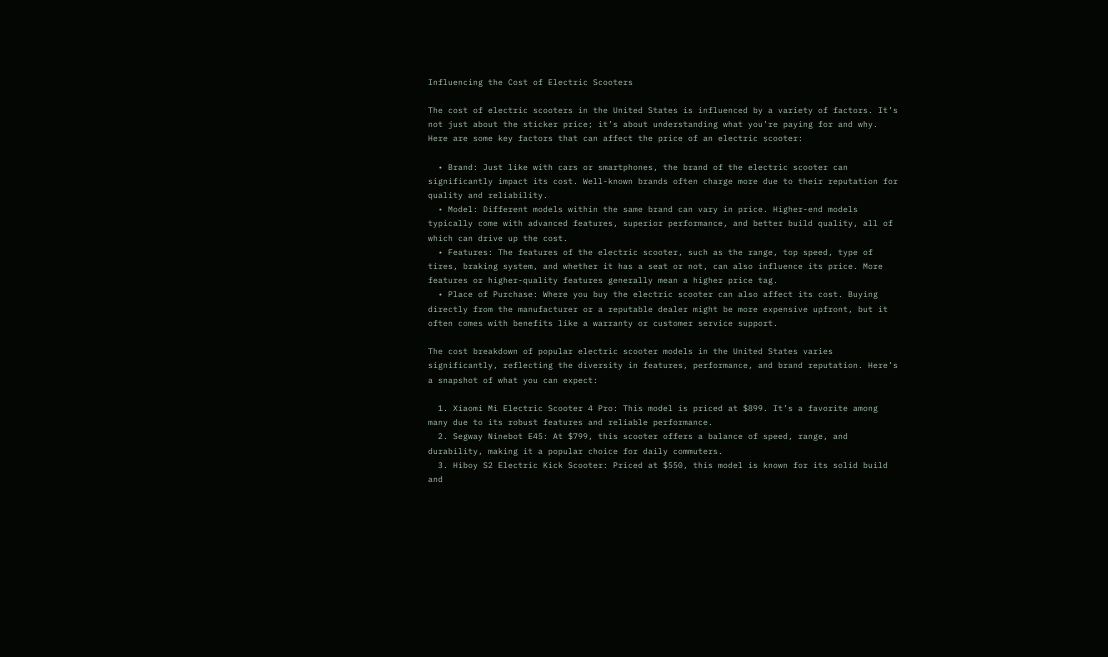Influencing the Cost of Electric Scooters

The cost of electric scooters in the United States is influenced by a variety of factors. It’s not just about the sticker price; it’s about understanding what you’re paying for and why. Here are some key factors that can affect the price of an electric scooter:

  • Brand: Just like with cars or smartphones, the brand of the electric scooter can significantly impact its cost. Well-known brands often charge more due to their reputation for quality and reliability.
  • Model: Different models within the same brand can vary in price. Higher-end models typically come with advanced features, superior performance, and better build quality, all of which can drive up the cost.
  • Features: The features of the electric scooter, such as the range, top speed, type of tires, braking system, and whether it has a seat or not, can also influence its price. More features or higher-quality features generally mean a higher price tag.
  • Place of Purchase: Where you buy the electric scooter can also affect its cost. Buying directly from the manufacturer or a reputable dealer might be more expensive upfront, but it often comes with benefits like a warranty or customer service support.

The cost breakdown of popular electric scooter models in the United States varies significantly, reflecting the diversity in features, performance, and brand reputation. Here’s a snapshot of what you can expect:

  1. Xiaomi Mi Electric Scooter 4 Pro: This model is priced at $899. It’s a favorite among many due to its robust features and reliable performance.
  2. Segway Ninebot E45: At $799, this scooter offers a balance of speed, range, and durability, making it a popular choice for daily commuters.
  3. Hiboy S2 Electric Kick Scooter: Priced at $550, this model is known for its solid build and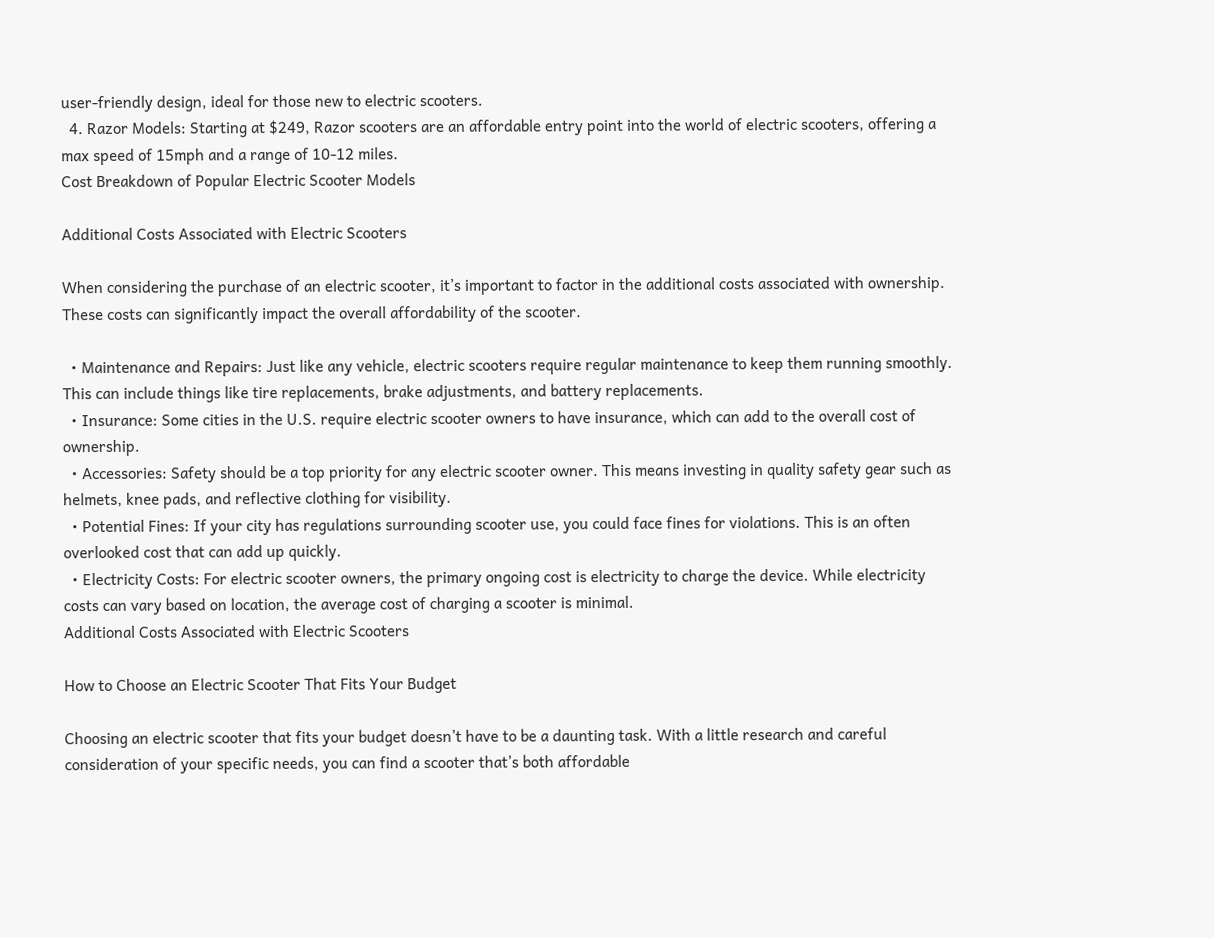user-friendly design, ideal for those new to electric scooters.
  4. Razor Models: Starting at $249, Razor scooters are an affordable entry point into the world of electric scooters, offering a max speed of 15mph and a range of 10-12 miles.
Cost Breakdown of Popular Electric Scooter Models

Additional Costs Associated with Electric Scooters

When considering the purchase of an electric scooter, it’s important to factor in the additional costs associated with ownership. These costs can significantly impact the overall affordability of the scooter.

  • Maintenance and Repairs: Just like any vehicle, electric scooters require regular maintenance to keep them running smoothly. This can include things like tire replacements, brake adjustments, and battery replacements.
  • Insurance: Some cities in the U.S. require electric scooter owners to have insurance, which can add to the overall cost of ownership.
  • Accessories: Safety should be a top priority for any electric scooter owner. This means investing in quality safety gear such as helmets, knee pads, and reflective clothing for visibility.
  • Potential Fines: If your city has regulations surrounding scooter use, you could face fines for violations. This is an often overlooked cost that can add up quickly.
  • Electricity Costs: For electric scooter owners, the primary ongoing cost is electricity to charge the device. While electricity costs can vary based on location, the average cost of charging a scooter is minimal.
Additional Costs Associated with Electric Scooters

How to Choose an Electric Scooter That Fits Your Budget

Choosing an electric scooter that fits your budget doesn’t have to be a daunting task. With a little research and careful consideration of your specific needs, you can find a scooter that’s both affordable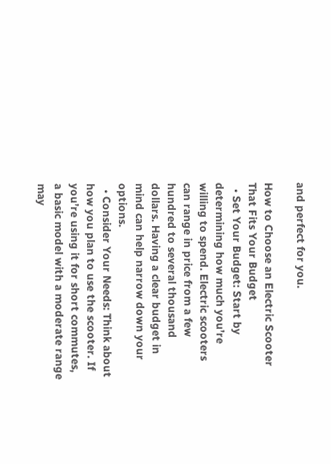and perfect for you.

How to Choose an Electric Scooter That Fits Your Budget
  • Set Your Budget: Start by determining how much you’re willing to spend. Electric scooters can range in price from a few hundred to several thousand dollars. Having a clear budget in mind can help narrow down your options.
  • Consider Your Needs: Think about how you plan to use the scooter. If you’re using it for short commutes, a basic model with a moderate range may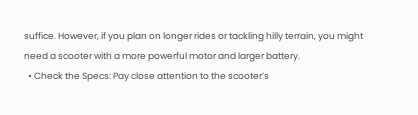suffice. However, if you plan on longer rides or tackling hilly terrain, you might need a scooter with a more powerful motor and larger battery.
  • Check the Specs: Pay close attention to the scooter’s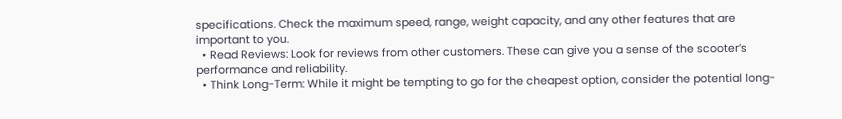specifications. Check the maximum speed, range, weight capacity, and any other features that are important to you.
  • Read Reviews: Look for reviews from other customers. These can give you a sense of the scooter’s performance and reliability.
  • Think Long-Term: While it might be tempting to go for the cheapest option, consider the potential long-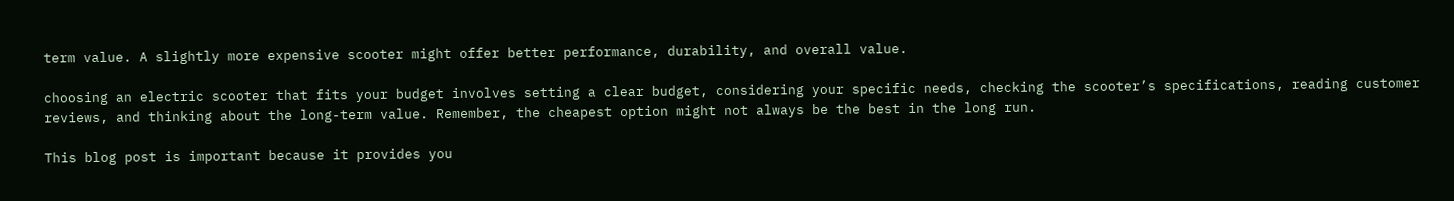term value. A slightly more expensive scooter might offer better performance, durability, and overall value.

choosing an electric scooter that fits your budget involves setting a clear budget, considering your specific needs, checking the scooter’s specifications, reading customer reviews, and thinking about the long-term value. Remember, the cheapest option might not always be the best in the long run.

This blog post is important because it provides you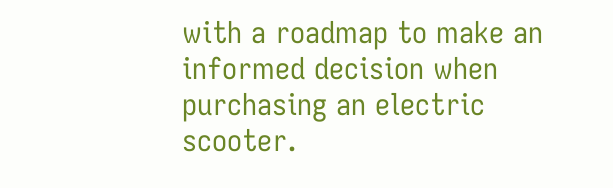with a roadmap to make an informed decision when purchasing an electric scooter.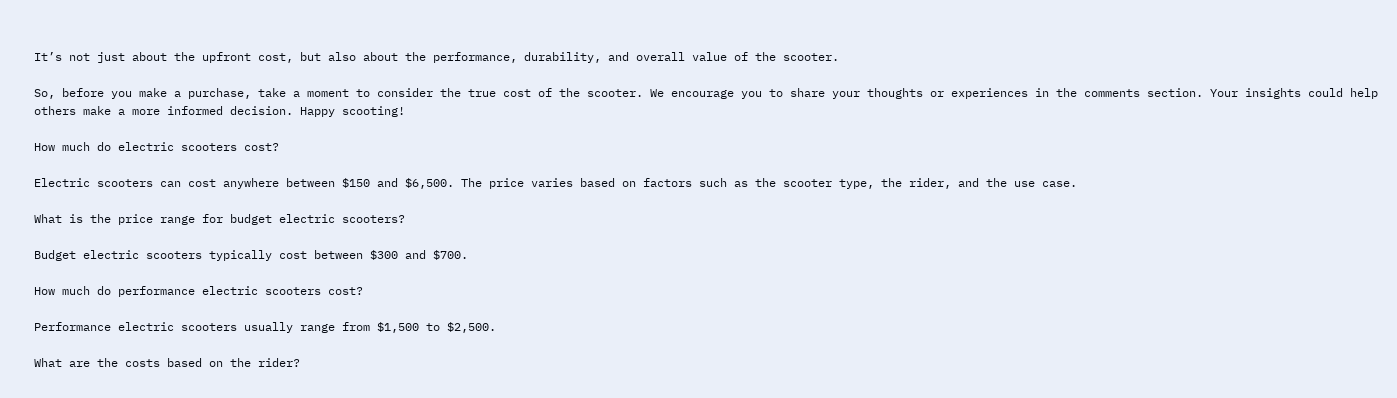It’s not just about the upfront cost, but also about the performance, durability, and overall value of the scooter.

So, before you make a purchase, take a moment to consider the true cost of the scooter. We encourage you to share your thoughts or experiences in the comments section. Your insights could help others make a more informed decision. Happy scooting!

How much do electric scooters cost?

Electric scooters can cost anywhere between $150 and $6,500. The price varies based on factors such as the scooter type, the rider, and the use case.

What is the price range for budget electric scooters?

Budget electric scooters typically cost between $300 and $700.

How much do performance electric scooters cost?

Performance electric scooters usually range from $1,500 to $2,500.

What are the costs based on the rider?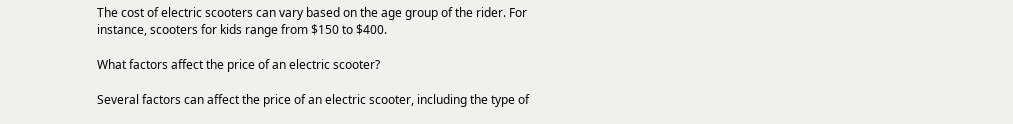The cost of electric scooters can vary based on the age group of the rider. For instance, scooters for kids range from $150 to $400.

What factors affect the price of an electric scooter?

Several factors can affect the price of an electric scooter, including the type of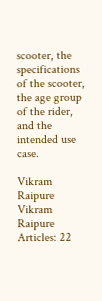scooter, the specifications of the scooter, the age group of the rider, and the intended use case.

Vikram Raipure
Vikram Raipure
Articles: 22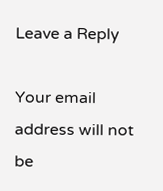Leave a Reply

Your email address will not be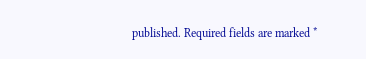published. Required fields are marked *